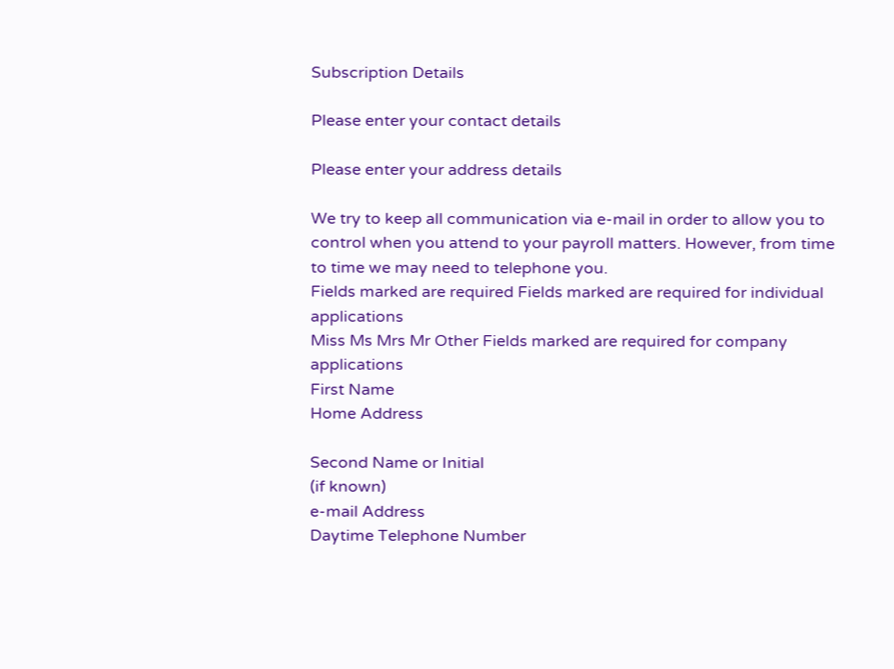Subscription Details

Please enter your contact details

Please enter your address details

We try to keep all communication via e-mail in order to allow you to control when you attend to your payroll matters. However, from time to time we may need to telephone you.
Fields marked are required Fields marked are required for individual applications
Miss Ms Mrs Mr Other Fields marked are required for company applications
First Name
Home Address

Second Name or Initial
(if known)
e-mail Address
Daytime Telephone Number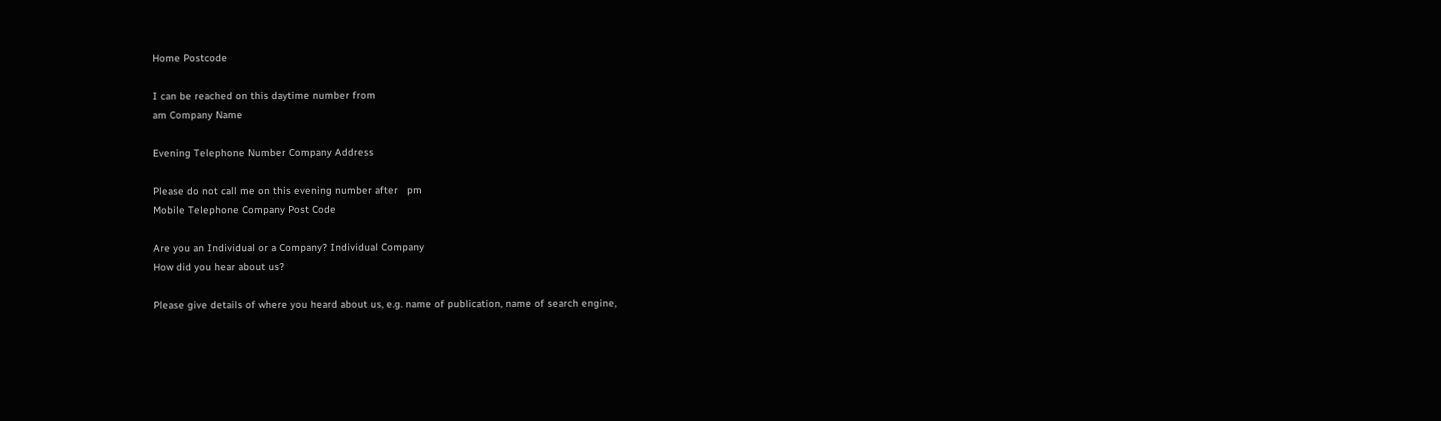Home Postcode

I can be reached on this daytime number from
am Company Name

Evening Telephone Number Company Address

Please do not call me on this evening number after   pm
Mobile Telephone Company Post Code

Are you an Individual or a Company? Individual Company
How did you hear about us?

Please give details of where you heard about us, e.g. name of publication, name of search engine,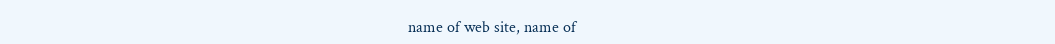name of web site, name of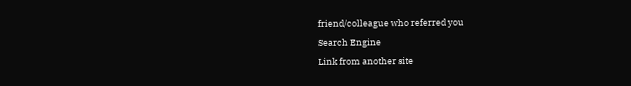friend/colleague who referred you
Search Engine
Link from another site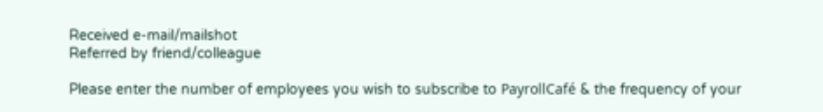Received e-mail/mailshot
Referred by friend/colleague

Please enter the number of employees you wish to subscribe to PayrollCafé & the frequency of your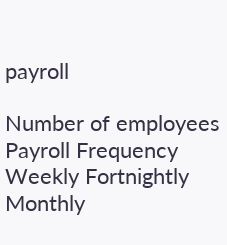payroll

Number of employees
Payroll Frequency Weekly Fortnightly Monthly